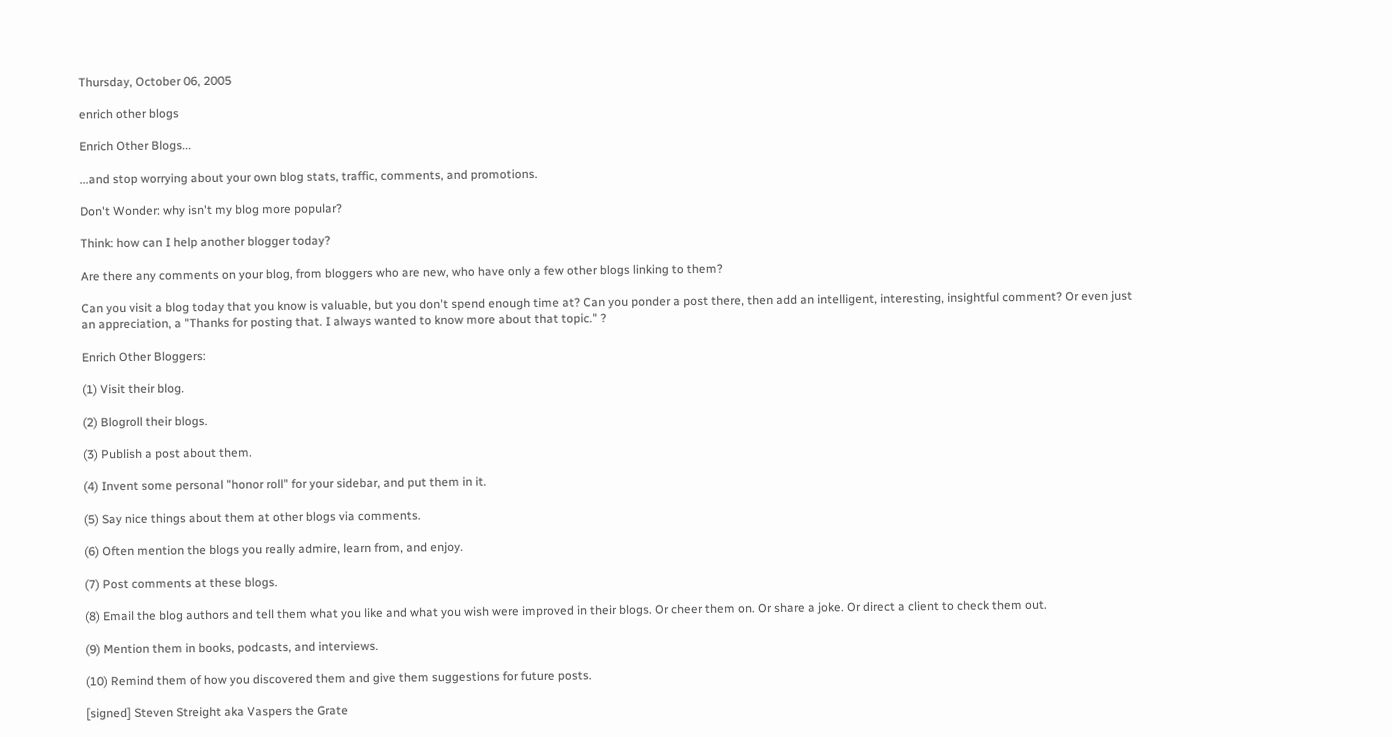Thursday, October 06, 2005

enrich other blogs

Enrich Other Blogs...

...and stop worrying about your own blog stats, traffic, comments, and promotions.

Don't Wonder: why isn't my blog more popular?

Think: how can I help another blogger today?

Are there any comments on your blog, from bloggers who are new, who have only a few other blogs linking to them?

Can you visit a blog today that you know is valuable, but you don't spend enough time at? Can you ponder a post there, then add an intelligent, interesting, insightful comment? Or even just an appreciation, a "Thanks for posting that. I always wanted to know more about that topic." ?

Enrich Other Bloggers:

(1) Visit their blog.

(2) Blogroll their blogs.

(3) Publish a post about them.

(4) Invent some personal "honor roll" for your sidebar, and put them in it.

(5) Say nice things about them at other blogs via comments.

(6) Often mention the blogs you really admire, learn from, and enjoy.

(7) Post comments at these blogs.

(8) Email the blog authors and tell them what you like and what you wish were improved in their blogs. Or cheer them on. Or share a joke. Or direct a client to check them out.

(9) Mention them in books, podcasts, and interviews.

(10) Remind them of how you discovered them and give them suggestions for future posts.

[signed] Steven Streight aka Vaspers the Grate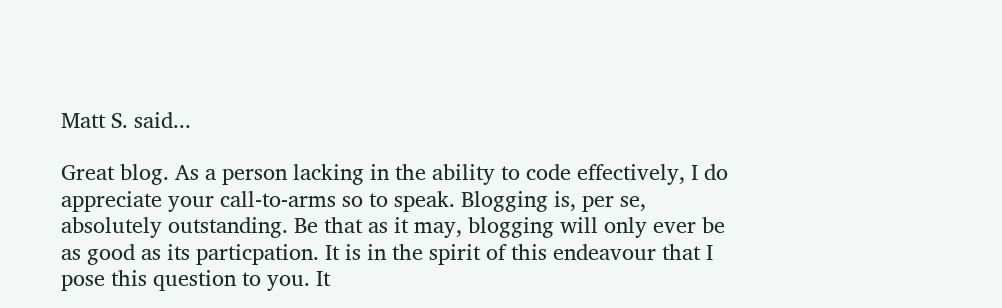Matt S. said...

Great blog. As a person lacking in the ability to code effectively, I do appreciate your call-to-arms so to speak. Blogging is, per se, absolutely outstanding. Be that as it may, blogging will only ever be as good as its particpation. It is in the spirit of this endeavour that I pose this question to you. It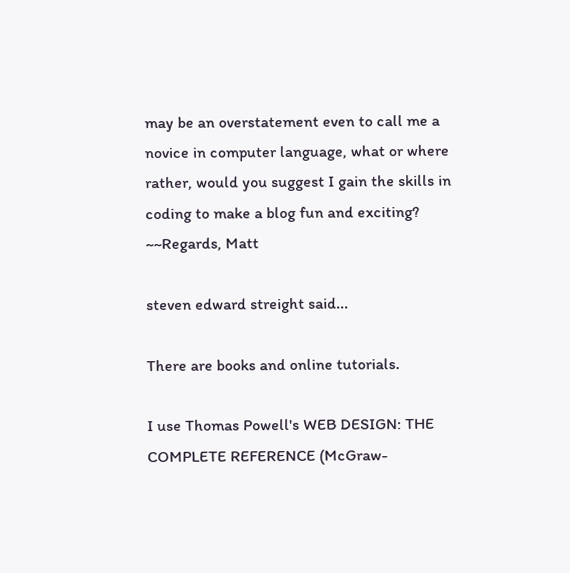may be an overstatement even to call me a novice in computer language, what or where rather, would you suggest I gain the skills in coding to make a blog fun and exciting? ~~Regards, Matt

steven edward streight said...

There are books and online tutorials.

I use Thomas Powell's WEB DESIGN: THE COMPLETE REFERENCE (McGraw-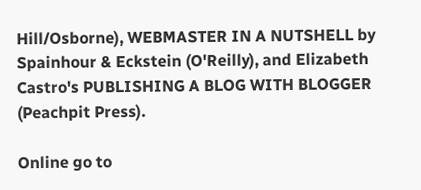Hill/Osborne), WEBMASTER IN A NUTSHELL by Spainhour & Eckstein (O'Reilly), and Elizabeth Castro's PUBLISHING A BLOG WITH BLOGGER (Peachpit Press).

Online go to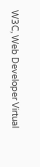W3C, Web Developer Virtual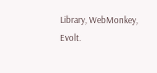Library, WebMonkey, Evolt.